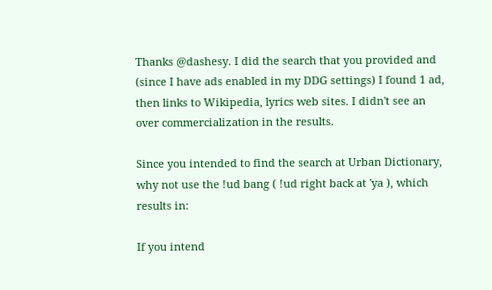Thanks @dashesy. I did the search that you provided and (since I have ads enabled in my DDG settings) I found 1 ad, then links to Wikipedia, lyrics web sites. I didn't see an over commercialization in the results.

Since you intended to find the search at Urban Dictionary, why not use the !ud bang ( !ud right back at 'ya ), which results in:

If you intend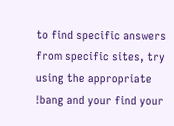to find specific answers from specific sites, try using the appropriate !bang and your find your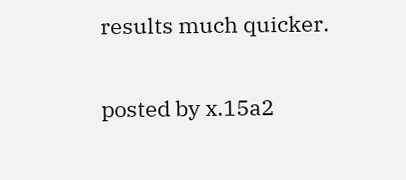results much quicker.

posted by x.15a2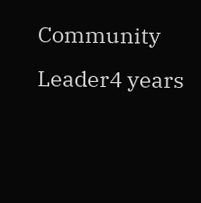Community Leader4 years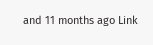and 11 months ago Link